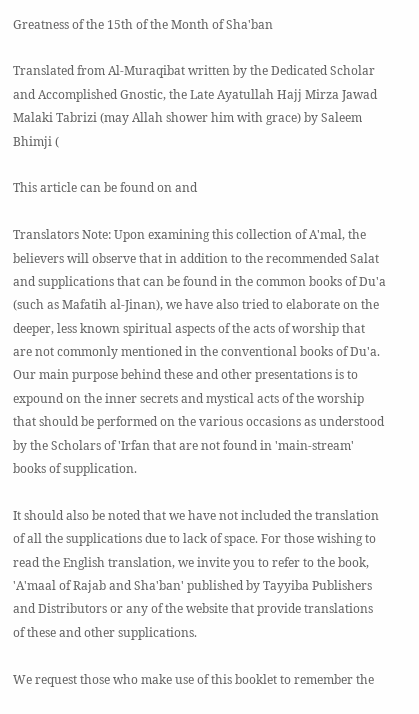Greatness of the 15th of the Month of Sha'ban

Translated from Al-Muraqibat written by the Dedicated Scholar and Accomplished Gnostic, the Late Ayatullah Hajj Mirza Jawad Malaki Tabrizi (may Allah shower him with grace) by Saleem Bhimji (

This article can be found on and

Translators Note: Upon examining this collection of A'mal, the believers will observe that in addition to the recommended Salat and supplications that can be found in the common books of Du'a (such as Mafatih al-Jinan), we have also tried to elaborate on the deeper, less known spiritual aspects of the acts of worship that are not commonly mentioned in the conventional books of Du'a. Our main purpose behind these and other presentations is to expound on the inner secrets and mystical acts of the worship that should be performed on the various occasions as understood by the Scholars of 'Irfan that are not found in 'main-stream' books of supplication.

It should also be noted that we have not included the translation of all the supplications due to lack of space. For those wishing to read the English translation, we invite you to refer to the book, 'A'maal of Rajab and Sha'ban' published by Tayyiba Publishers and Distributors or any of the website that provide translations of these and other supplications.

We request those who make use of this booklet to remember the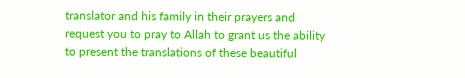translator and his family in their prayers and request you to pray to Allah to grant us the ability to present the translations of these beautiful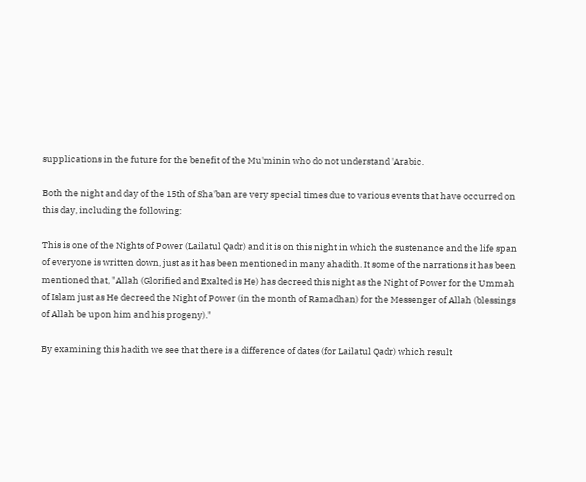supplications in the future for the benefit of the Mu'minin who do not understand 'Arabic.

Both the night and day of the 15th of Sha'ban are very special times due to various events that have occurred on this day, including the following:

This is one of the Nights of Power (Lailatul Qadr) and it is on this night in which the sustenance and the life span of everyone is written down, just as it has been mentioned in many ahadith. It some of the narrations it has been mentioned that, "Allah (Glorified and Exalted is He) has decreed this night as the Night of Power for the Ummah of Islam just as He decreed the Night of Power (in the month of Ramadhan) for the Messenger of Allah (blessings of Allah be upon him and his progeny)."

By examining this hadith we see that there is a difference of dates (for Lailatul Qadr) which result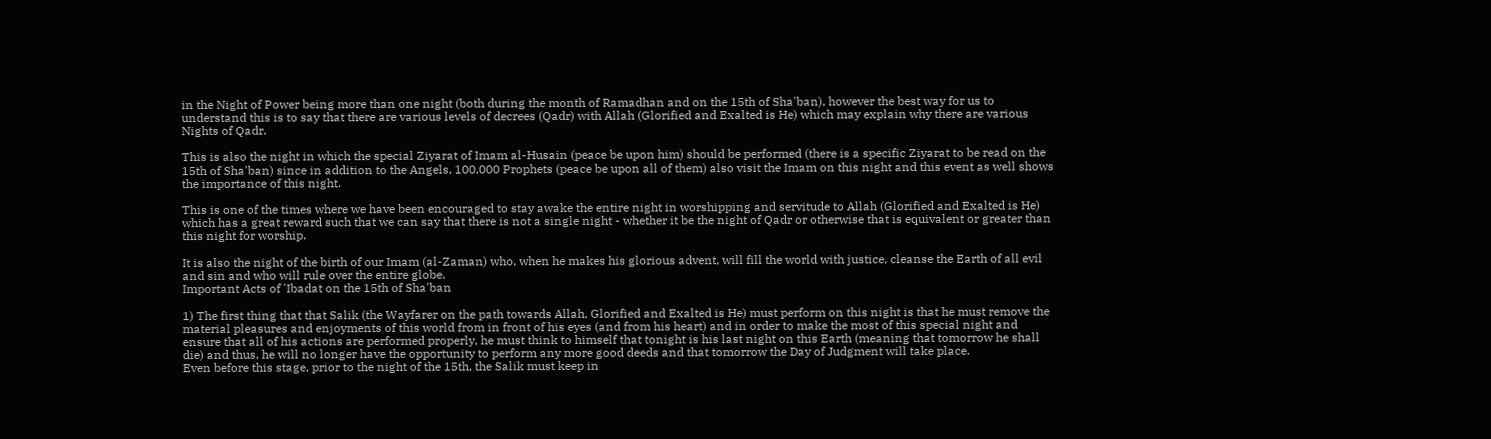in the Night of Power being more than one night (both during the month of Ramadhan and on the 15th of Sha'ban), however the best way for us to understand this is to say that there are various levels of decrees (Qadr) with Allah (Glorified and Exalted is He) which may explain why there are various Nights of Qadr.

This is also the night in which the special Ziyarat of Imam al-Husain (peace be upon him) should be performed (there is a specific Ziyarat to be read on the 15th of Sha'ban) since in addition to the Angels, 100,000 Prophets (peace be upon all of them) also visit the Imam on this night and this event as well shows the importance of this night.

This is one of the times where we have been encouraged to stay awake the entire night in worshipping and servitude to Allah (Glorified and Exalted is He) which has a great reward such that we can say that there is not a single night - whether it be the night of Qadr or otherwise that is equivalent or greater than this night for worship.

It is also the night of the birth of our Imam (al-Zaman) who, when he makes his glorious advent, will fill the world with justice, cleanse the Earth of all evil and sin and who will rule over the entire globe.
Important Acts of 'Ibadat on the 15th of Sha'ban

1) The first thing that that Salik (the Wayfarer on the path towards Allah, Glorified and Exalted is He) must perform on this night is that he must remove the material pleasures and enjoyments of this world from in front of his eyes (and from his heart) and in order to make the most of this special night and ensure that all of his actions are performed properly, he must think to himself that tonight is his last night on this Earth (meaning that tomorrow he shall die) and thus, he will no longer have the opportunity to perform any more good deeds and that tomorrow the Day of Judgment will take place.
Even before this stage, prior to the night of the 15th, the Salik must keep in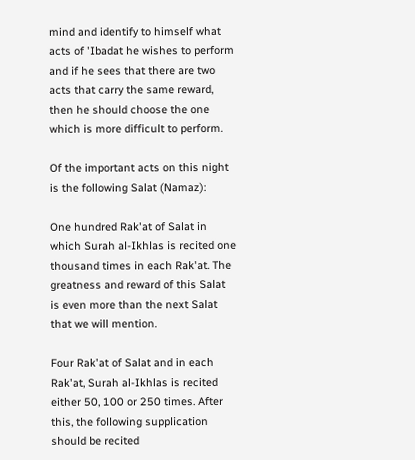mind and identify to himself what acts of 'Ibadat he wishes to perform and if he sees that there are two acts that carry the same reward, then he should choose the one which is more difficult to perform.

Of the important acts on this night is the following Salat (Namaz):

One hundred Rak'at of Salat in which Surah al-Ikhlas is recited one thousand times in each Rak'at. The greatness and reward of this Salat is even more than the next Salat that we will mention.

Four Rak'at of Salat and in each Rak'at, Surah al-Ikhlas is recited either 50, 100 or 250 times. After this, the following supplication should be recited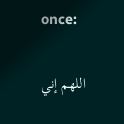once:

اللهم إني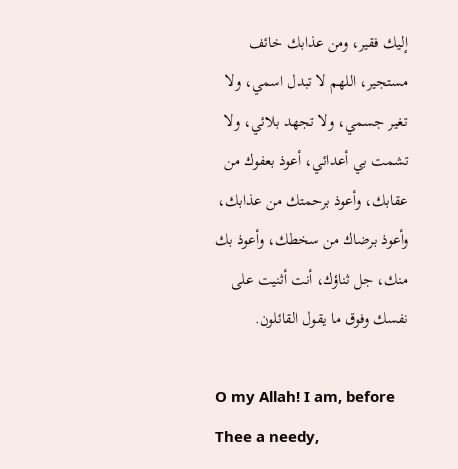إليك فقير، ومن عذابك خائف مستجير، اللهم لا تبدل اسمي، ولا تغير جسمي، ولا تجهد بلائي، ولا تشمت بي أعدائي، أعوذ بعفوك من عقابك، وأعوذ برحمتك من عذابك، وأعوذ برضاك من سخطك، وأعوذ بك منك، جل ثناؤك، أنت أثنيت على نفسك وفوق ما يقول القائلون.

O my Allah! I am, before Thee a needy,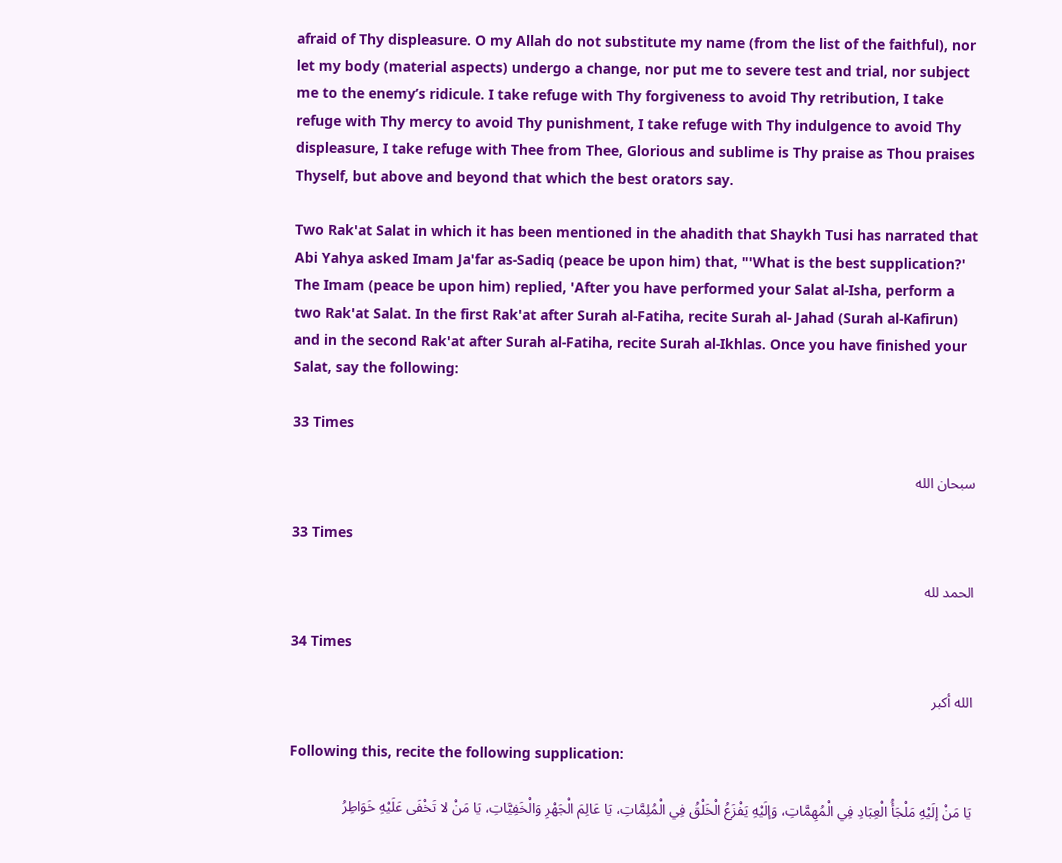afraid of Thy displeasure. O my Allah do not substitute my name (from the list of the faithful), nor let my body (material aspects) undergo a change, nor put me to severe test and trial, nor subject me to the enemy’s ridicule. I take refuge with Thy forgiveness to avoid Thy retribution, I take refuge with Thy mercy to avoid Thy punishment, I take refuge with Thy indulgence to avoid Thy displeasure, I take refuge with Thee from Thee, Glorious and sublime is Thy praise as Thou praises Thyself, but above and beyond that which the best orators say.

Two Rak'at Salat in which it has been mentioned in the ahadith that Shaykh Tusi has narrated that Abi Yahya asked Imam Ja'far as-Sadiq (peace be upon him) that, "'What is the best supplication?' The Imam (peace be upon him) replied, 'After you have performed your Salat al-Isha, perform a two Rak'at Salat. In the first Rak'at after Surah al-Fatiha, recite Surah al- Jahad (Surah al-Kafirun) and in the second Rak'at after Surah al-Fatiha, recite Surah al-Ikhlas. Once you have finished your Salat, say the following:

33 Times

سبحان الله

33 Times

الحمد لله

34 Times

الله أكبر

Following this, recite the following supplication:

يَا مَنْ إلَيْهِ مَلْجَأُ الْعِبَادِ فِي الْمُهِمَّاتِ، وَإلَيْهِ يَفْزَعُ الْخَلْقُ فِي الْمُلِمَّاتِ، يَا عَالِمَ الْجَهْرِ وَالْخَفِيَّاتِ، يَا مَنْ لا تَخْفَى عَلَيْهِ خَوَاطِرُ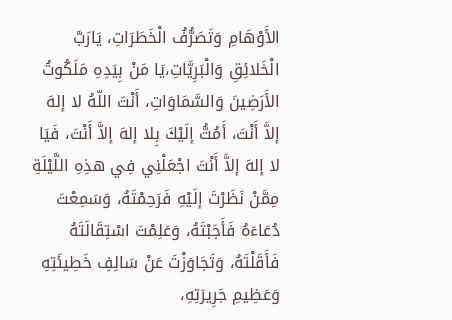الأَوْهَامِ وَتَصَرُّفُ الْخَطَرَاتِ، يَارَبَّ الْخَلائِقِ وَالْبَرِيَّاتِ،يَا مَنْ بِيَدِهِ مَلَكُوتُ الأَرَضِينَ وَالسَّمَاوَاتِ، أَنْتَ اللّهُ لا إلهَ إلاَّ أَنْتَ، أَمُتُّ إلَيْكَ بِلا إلهَ إلاَّ أَنْتَ، فَيَا لا إلهَ إلاَّ أَنْتَ اجْعَلْنِي فِي هذِهِ اللَّيْلَةِ مِمَّنْ نَظَرْتَ إلَيْهِ فَرَحِمْتَهُ، وَسَمِعْتَ دُعَاءَهُ فَأَجَبْتَهُ، وَعَلِمْتَ اسْتِقَالَتَهُ فَأَقَلْتَهُ، وَتَجَاوَزْتَ عَنْ سَالِفِ خَطِيئَتِهِ وَعَظِيمِ جَرِيرَتِهِ،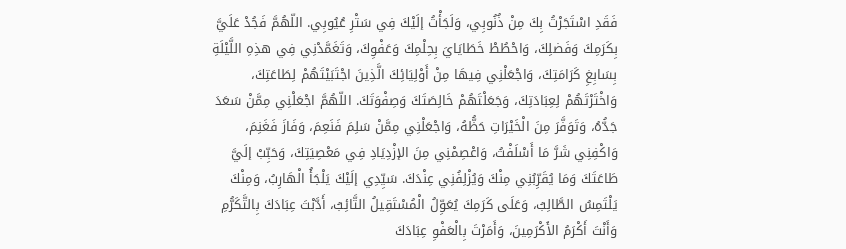فَقَدِ اسْتَجَرْتُ بِكَ مِنْ ذُنُوبِي، وَلَجَأْتُ إلَيْكَ فِي سَتْرِ عُيُوبِي. اللّهُمَّ فَجُدْ عَلَيَّ بِكَرَمِكَ وَفَضلِكَ، وَاحْطُطْ خَطَايَايَ بِحِلْمِكَ وَعَفْوِكَ، وَتَغَمَّدْنِي فِي هذِهِ اللَّيْلَةِ بِسَابِغِ كَرَامَتِكَ، وَاجْعَلْنِي فِيهَا مِنْ أَوْلِيَائِكَ الَّذِينَ اجْتَبَيْتَهُمْ لِطَاعَتِكَ، وَاخْتَرْتَهُمْ لِعِبَادَتِكَ، وَجَعَلْتَهُمْ خَالِصَتَكَ وَصِفْوَتَكَ. اللّهُمَّ اجْعَلْنِي مِمَّنْ سَعَدَ جَدُّهُ، وَتَوَفَّرَ مِنَ الْخَيْرَاتِ حَظُّهُ، وَاجْعَلْنِي مِمَّنْ سَلِمَ فَنَعِمَ، وَفَازَ فَغَنِمَ، وَاكْفِنِي شَرَّ مَا أَسْلَفْتُ، وَاعْصِمْنِي مِنَ الإزْدِيَادِ فِي مَعْصِيَتِكَ، وَحَبِّبْ إلَيَّ طَاعَتَكَ وَمَا يُقَرِّبُنِي مِنْكَ وَيُزْلِفُنِي عِنْدَكَ. سَيِّدِي إلَيْكَ يَلْجَأُ الْهَارِبُ، وَمِنْكَ يَلْتَمِسُ الطَّالِبُ، وَعَلَى كَرَمِكَ يُعَوِّلُ الْمُسْتَقِيلُ التَّائِبُ، أَدَّبْتَ عِبَادَكَ بِالتَّكَرُّمِ وَأَنْتَ أَكْرَمُ الأَكْرَمِينَ، وَأَمَرْتَ بِالْعَفْوِ عِبَادَكَ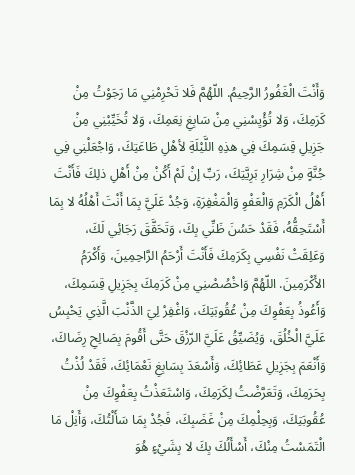وَأَنْتَ الْغَفُورُ الرَّحِيمُ. اللّهُمَّ فَلا تَحْرِمْنِي مَا رَجَوْتُ مِنْ كَرَمِكَ، وَلا تُؤْيِسْنِي مِنْ سَابِغِ نِعَمِكَ، وَلا تُخَيِّبْنِي مِنْ جَزِيلِ قِسَمِكَ فِي هذِهِ اللَّيْلَةِ لأهْلِ طَاعَتِكَ، وَاجْعَلْنِي فِي جُنَّةٍ مِنْ شِرَارِ بَرِيَّتِكَ، رَبِّ إنْ لَمْ أَكُنْ مِنْ أَهْلِ ذلِكَ فَأَنْتَ أَهْلُ الْكَرَمِ وَالْعَفْوِ وَالْمَغْفِرَةِ، وَجُدْ عَلَيَّ بِمَا أَنْتَ أَهْلُهُ لا بِمَا أَسْتَحِقُّهُ، فَقَدْ حَسُنَ ظَنِّي بِكَ، وَتَحَقَّقَ رَجَائِي لَكَ، وَعَلِقَتْ نَفْسِي بِكَرَمِكَ فَأَنْتَ أَرْحَمُ الرَّاحِمِينَ، وَأَكْرَمُ الأَكْرَمِينَ. اللّهُمَّ وَاخْصُصْنِي مِنْ كَرَمِكَ بِجَزِيلِ قِسَمِكَ، وَأَعُوذُ بِعَفْوِكَ مِنْ عُقُوبَتِكَ، وَاغْفِرْ لِيَ الذَّنْبَ الَّذِي يَحْبِسُ عَلَيَّ الْخُلُقَ، وَيُضَيِّقُ عَلَيَّ الرّزْقَ حَتَّى أَقُومَ بِصَالِحِ رِضَاكَ، وَأَنْعَمَ بِجَزِيلِ عَطَائِكَ، وَأَسْعَدَ بِسَابِغِ نَعْمَائِكَ، فَقَدْ لُذْتُ بِحَرَمِكَ، وَتَعَرَّضْتُ لِكَرَمِكَ، وَاسْتَعَذْتُ بِعَفْوِكَ مِنْ عُقُوبَتِكَ، وَبِحِلْمِكَ مِنْ غَضَبِكَ، فَجُدْ بِمَا سَأَلْتُكَ، وَأَنِلْ مَا الْتَمَسْتُ مِنْكَ، أَسْأَلُكَ بِكَ لا بِشَيْءٍ هُوَ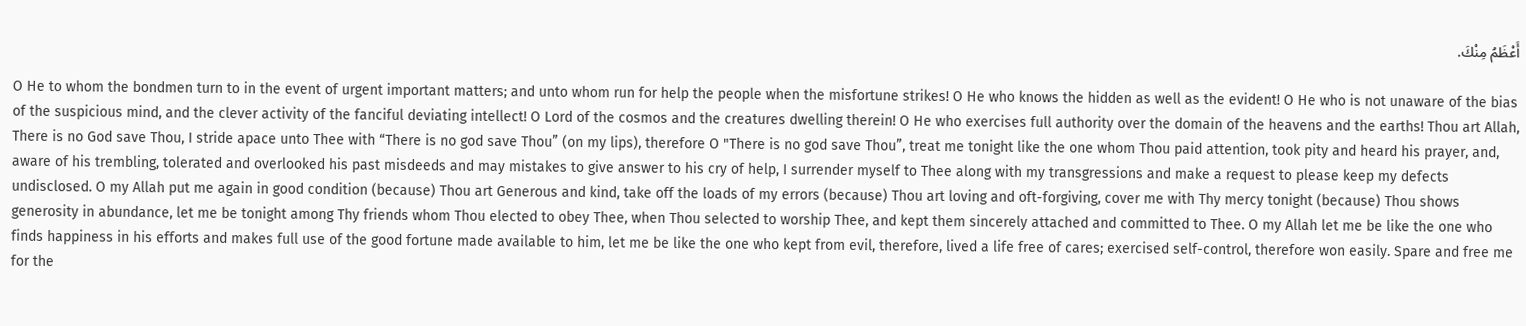أَعْظَمُ مِنْكَ.

O He to whom the bondmen turn to in the event of urgent important matters; and unto whom run for help the people when the misfortune strikes! O He who knows the hidden as well as the evident! O He who is not unaware of the bias of the suspicious mind, and the clever activity of the fanciful deviating intellect! O Lord of the cosmos and the creatures dwelling therein! O He who exercises full authority over the domain of the heavens and the earths! Thou art Allah, There is no God save Thou, I stride apace unto Thee with “There is no god save Thou” (on my lips), therefore O "There is no god save Thou”, treat me tonight like the one whom Thou paid attention, took pity and heard his prayer, and, aware of his trembling, tolerated and overlooked his past misdeeds and may mistakes to give answer to his cry of help, I surrender myself to Thee along with my transgressions and make a request to please keep my defects undisclosed. O my Allah put me again in good condition (because) Thou art Generous and kind, take off the loads of my errors (because) Thou art loving and oft-forgiving, cover me with Thy mercy tonight (because) Thou shows generosity in abundance, let me be tonight among Thy friends whom Thou elected to obey Thee, when Thou selected to worship Thee, and kept them sincerely attached and committed to Thee. O my Allah let me be like the one who finds happiness in his efforts and makes full use of the good fortune made available to him, let me be like the one who kept from evil, therefore, lived a life free of cares; exercised self-control, therefore won easily. Spare and free me for the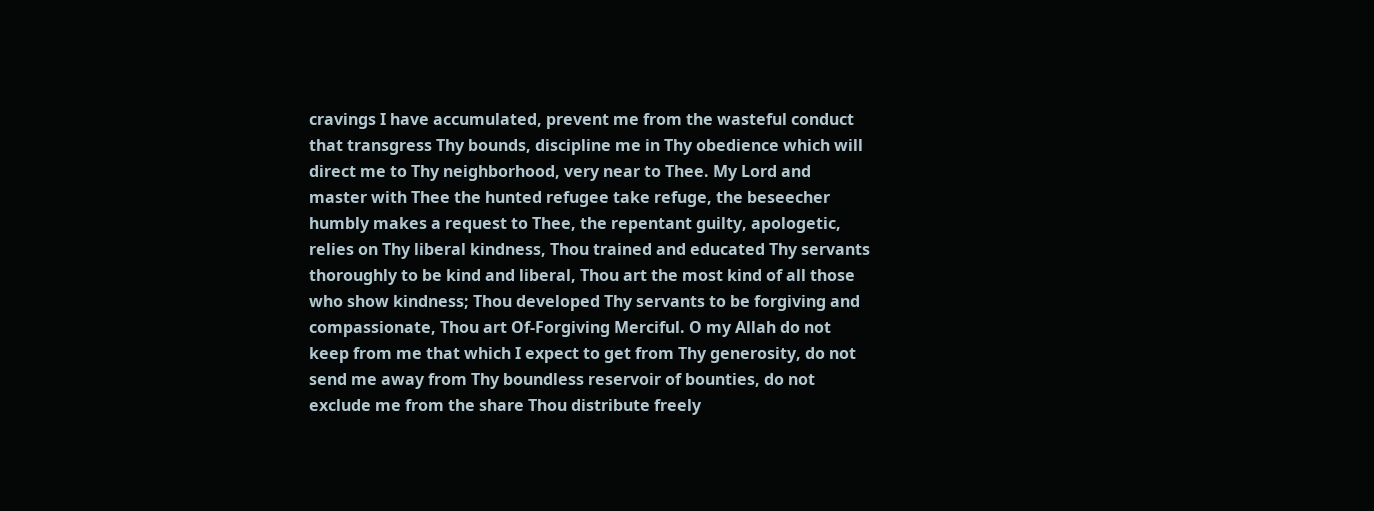cravings I have accumulated, prevent me from the wasteful conduct that transgress Thy bounds, discipline me in Thy obedience which will direct me to Thy neighborhood, very near to Thee. My Lord and master with Thee the hunted refugee take refuge, the beseecher humbly makes a request to Thee, the repentant guilty, apologetic, relies on Thy liberal kindness, Thou trained and educated Thy servants thoroughly to be kind and liberal, Thou art the most kind of all those who show kindness; Thou developed Thy servants to be forgiving and compassionate, Thou art Of-Forgiving Merciful. O my Allah do not keep from me that which I expect to get from Thy generosity, do not send me away from Thy boundless reservoir of bounties, do not exclude me from the share Thou distribute freely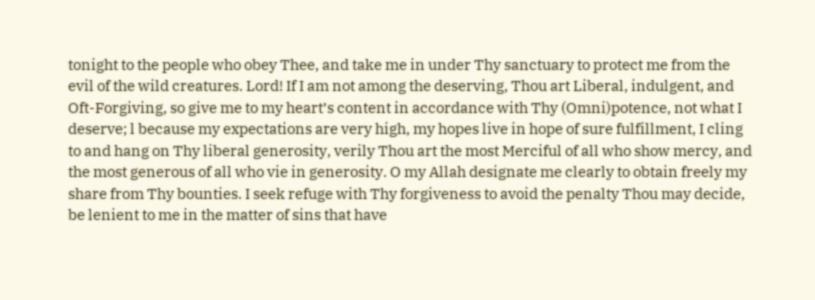tonight to the people who obey Thee, and take me in under Thy sanctuary to protect me from the evil of the wild creatures. Lord! If I am not among the deserving, Thou art Liberal, indulgent, and Oft-Forgiving, so give me to my heart’s content in accordance with Thy (Omni)potence, not what I deserve; l because my expectations are very high, my hopes live in hope of sure fulfillment, I cling to and hang on Thy liberal generosity, verily Thou art the most Merciful of all who show mercy, and the most generous of all who vie in generosity. O my Allah designate me clearly to obtain freely my share from Thy bounties. I seek refuge with Thy forgiveness to avoid the penalty Thou may decide, be lenient to me in the matter of sins that have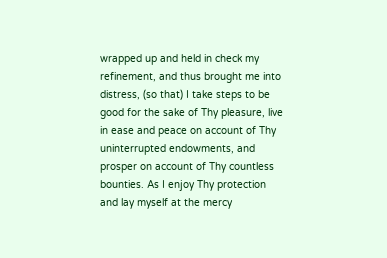wrapped up and held in check my refinement, and thus brought me into distress, (so that) I take steps to be good for the sake of Thy pleasure, live in ease and peace on account of Thy uninterrupted endowments, and prosper on account of Thy countless bounties. As I enjoy Thy protection and lay myself at the mercy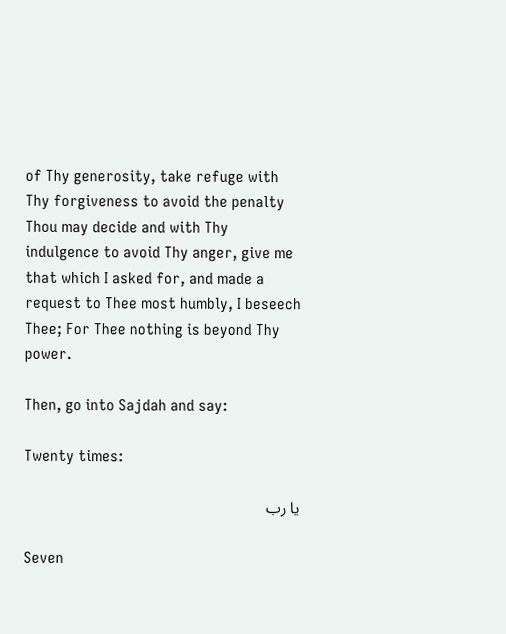of Thy generosity, take refuge with Thy forgiveness to avoid the penalty Thou may decide and with Thy indulgence to avoid Thy anger, give me that which I asked for, and made a request to Thee most humbly, I beseech Thee; For Thee nothing is beyond Thy power.

Then, go into Sajdah and say:

Twenty times:

يا رب

Seven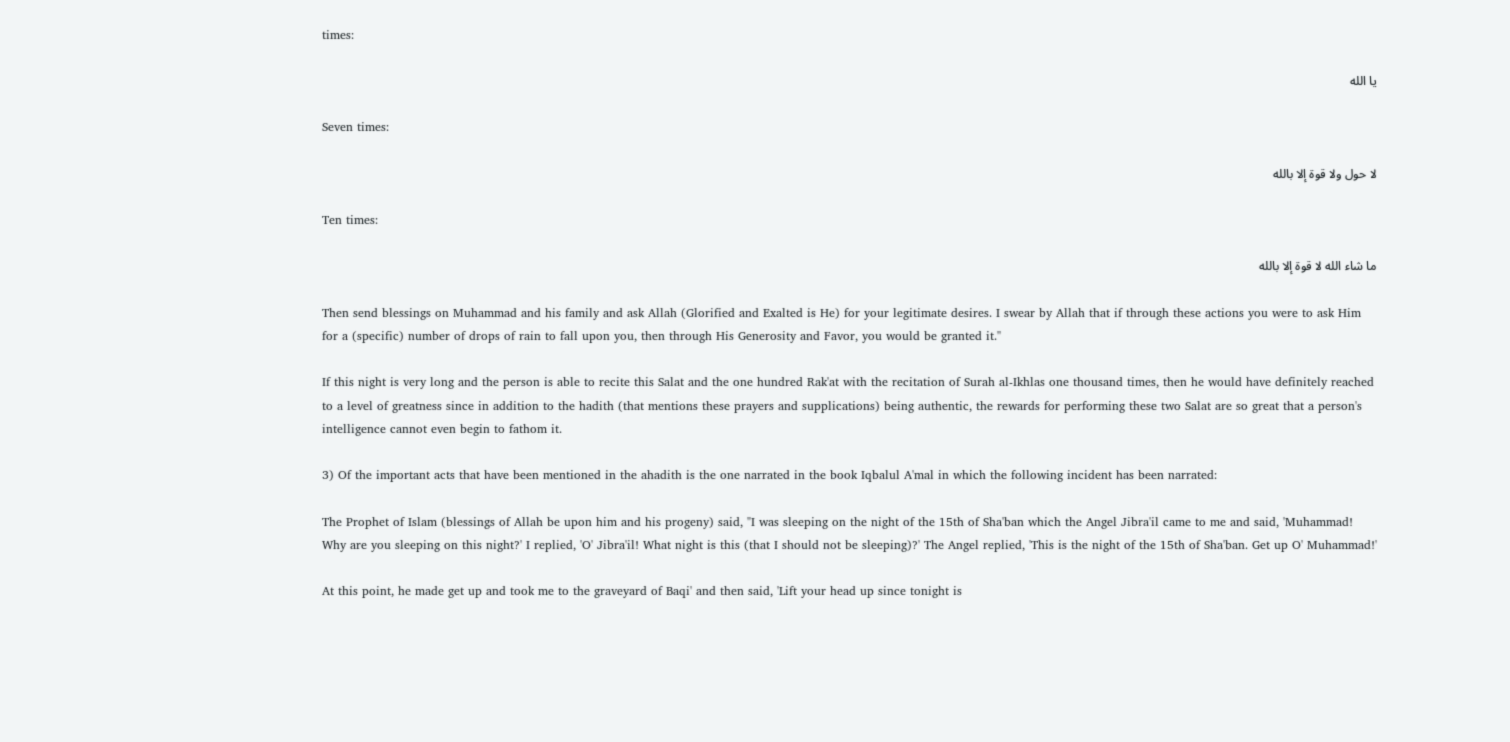times:

يا الله

Seven times:

لا حول ولا قوة إلا بالله

Ten times:

ما شاء الله لا قوة إلا بالله

Then send blessings on Muhammad and his family and ask Allah (Glorified and Exalted is He) for your legitimate desires. I swear by Allah that if through these actions you were to ask Him for a (specific) number of drops of rain to fall upon you, then through His Generosity and Favor, you would be granted it.''

If this night is very long and the person is able to recite this Salat and the one hundred Rak'at with the recitation of Surah al-Ikhlas one thousand times, then he would have definitely reached to a level of greatness since in addition to the hadith (that mentions these prayers and supplications) being authentic, the rewards for performing these two Salat are so great that a person's intelligence cannot even begin to fathom it.

3) Of the important acts that have been mentioned in the ahadith is the one narrated in the book Iqbalul A'mal in which the following incident has been narrated:

The Prophet of Islam (blessings of Allah be upon him and his progeny) said, "I was sleeping on the night of the 15th of Sha'ban which the Angel Jibra'il came to me and said, 'Muhammad! Why are you sleeping on this night?' I replied, 'O' Jibra'il! What night is this (that I should not be sleeping)?' The Angel replied, 'This is the night of the 15th of Sha'ban. Get up O' Muhammad!'

At this point, he made get up and took me to the graveyard of Baqi' and then said, 'Lift your head up since tonight is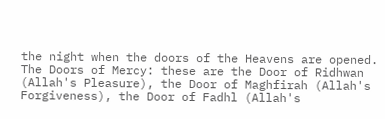the night when the doors of the Heavens are opened. The Doors of Mercy: these are the Door of Ridhwan (Allah's Pleasure), the Door of Maghfirah (Allah's Forgiveness), the Door of Fadhl (Allah's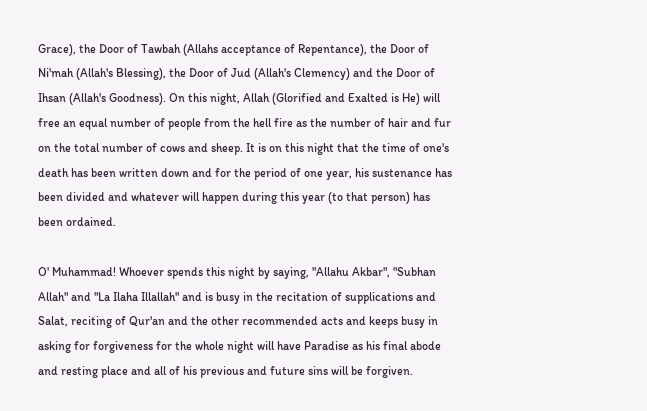Grace), the Door of Tawbah (Allahs acceptance of Repentance), the Door of Ni'mah (Allah's Blessing), the Door of Jud (Allah's Clemency) and the Door of Ihsan (Allah's Goodness). On this night, Allah (Glorified and Exalted is He) will free an equal number of people from the hell fire as the number of hair and fur on the total number of cows and sheep. It is on this night that the time of one's death has been written down and for the period of one year, his sustenance has been divided and whatever will happen during this year (to that person) has been ordained.

O' Muhammad! Whoever spends this night by saying, "Allahu Akbar", "Subhan Allah" and "La Ilaha Illallah" and is busy in the recitation of supplications and Salat, reciting of Qur'an and the other recommended acts and keeps busy in asking for forgiveness for the whole night will have Paradise as his final abode and resting place and all of his previous and future sins will be forgiven.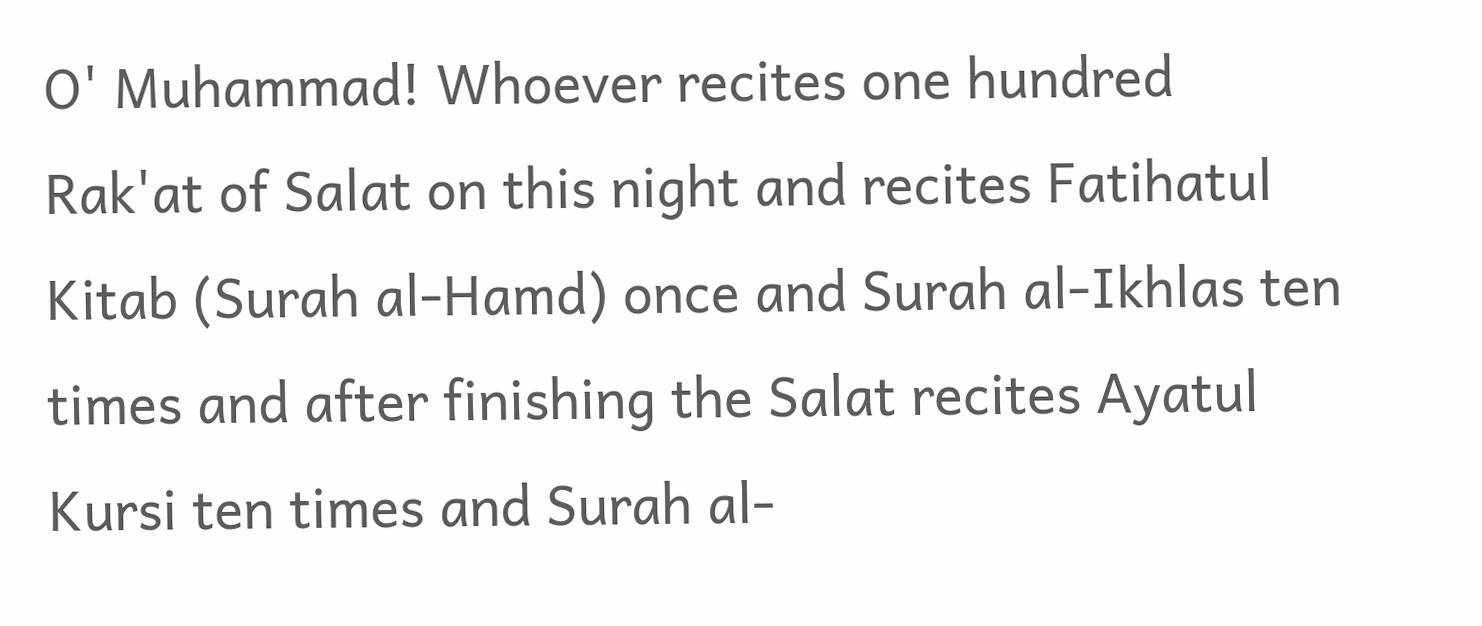O' Muhammad! Whoever recites one hundred Rak'at of Salat on this night and recites Fatihatul Kitab (Surah al-Hamd) once and Surah al-Ikhlas ten times and after finishing the Salat recites Ayatul Kursi ten times and Surah al-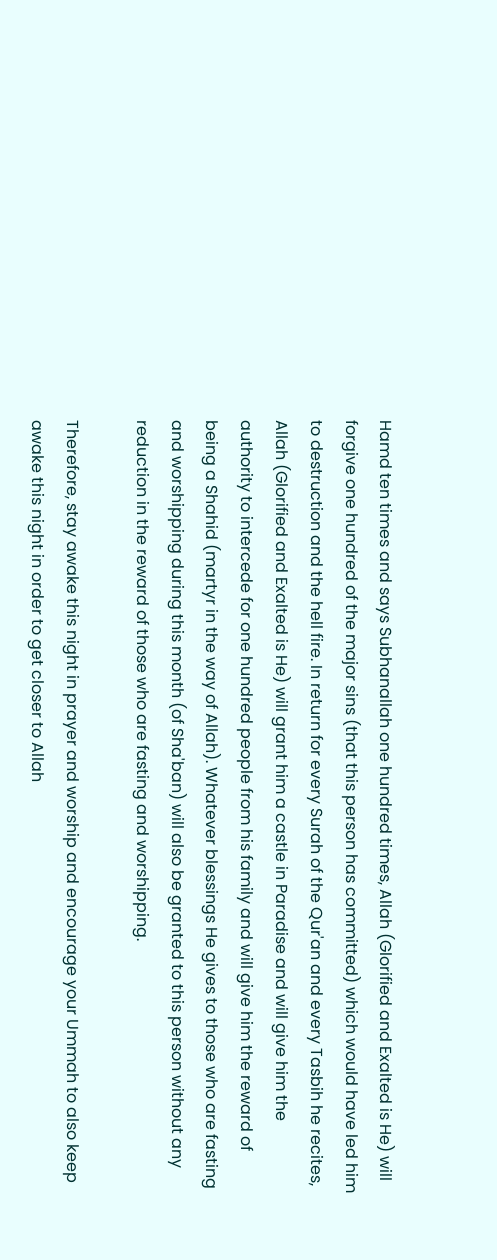Hamd ten times and says Subhanallah one hundred times, Allah (Glorified and Exalted is He) will forgive one hundred of the major sins (that this person has committed) which would have led him to destruction and the hell fire. In return for every Surah of the Qur'an and every Tasbih he recites, Allah (Glorified and Exalted is He) will grant him a castle in Paradise and will give him the authority to intercede for one hundred people from his family and will give him the reward of being a Shahid (martyr in the way of Allah). Whatever blessings He gives to those who are fasting and worshipping during this month (of Sha'ban) will also be granted to this person without any reduction in the reward of those who are fasting and worshipping.

Therefore, stay awake this night in prayer and worship and encourage your Ummah to also keep awake this night in order to get closer to Allah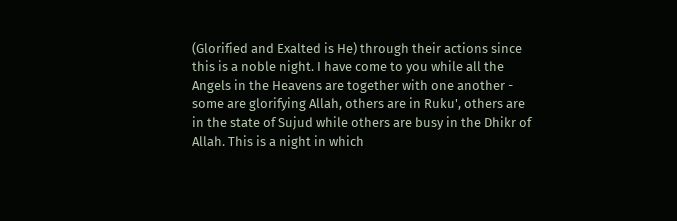(Glorified and Exalted is He) through their actions since this is a noble night. I have come to you while all the Angels in the Heavens are together with one another - some are glorifying Allah, others are in Ruku', others are in the state of Sujud while others are busy in the Dhikr of Allah. This is a night in which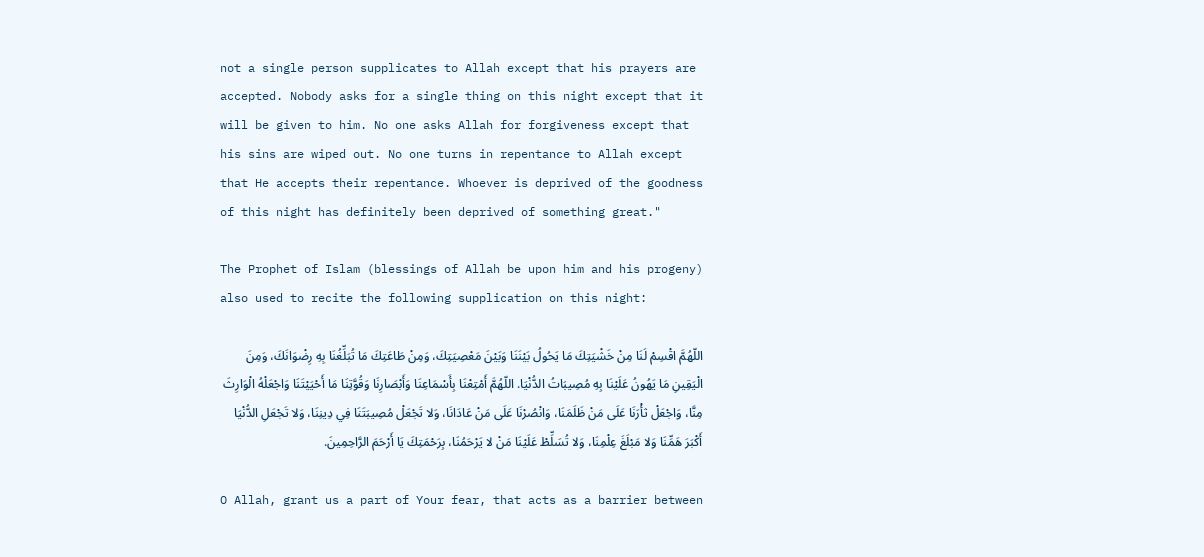not a single person supplicates to Allah except that his prayers are accepted. Nobody asks for a single thing on this night except that it will be given to him. No one asks Allah for forgiveness except that his sins are wiped out. No one turns in repentance to Allah except that He accepts their repentance. Whoever is deprived of the goodness of this night has definitely been deprived of something great."

The Prophet of Islam (blessings of Allah be upon him and his progeny) also used to recite the following supplication on this night:

اللّهُمَّ اقْسِمْ لَنَا مِنْ خَشْيَتِكَ مَا يَحُولُ بَيْنَنَا وَبَيْنَ مَعْصِيَتِكَ، وَمِنْ طَاعَتِكَ مَا تُبَلِّغُنَا بِهِ رِضْوَانَكَ، وَمِنَ الْيَقِينِ مَا يَهُونُ عَلَيْنَا بِهِ مُصِيبَاتُ الدُّنْيَا. اللّهُمَّ أَمْتِعْنَا بِأَسْمَاعِنَا وَأَبْصَارِنَا وَقُوَّتِنَا مَا أَحْيَيْتَنَا وَاجْعَلْهُ الْوَارِثَ مِنَّا، وَاجْعَلْ ثأْرَنَا عَلَى مَنْ ظَلَمَنَا، وَانْصُرْنَا عَلَى مَنْ عَادَانَا، وَلا تَجْعَلْ مُصِيبَتَنَا فِي دِينِنَا، وَلا تَجْعَلِ الدُّنْيَا أَكْبَرَ هَمِّنَا وَلا مَبْلَغَ عِلْمِنَا، وَلا تُسَلِّطْ عَلَيْنَا مَنْ لا يَرْحَمُنَا، بِرَحْمَتِكَ يَا أَرْحَمَ الرَّاحِمِينَ.

O Allah, grant us a part of Your fear, that acts as a barrier between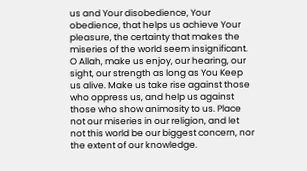us and Your disobedience, Your obedience, that helps us achieve Your pleasure, the certainty that makes the miseries of the world seem insignificant. O Allah, make us enjoy, our hearing, our sight, our strength as long as You Keep us alive. Make us take rise against those who oppress us, and help us against those who show animosity to us. Place not our miseries in our religion, and let not this world be our biggest concern, nor the extent of our knowledge.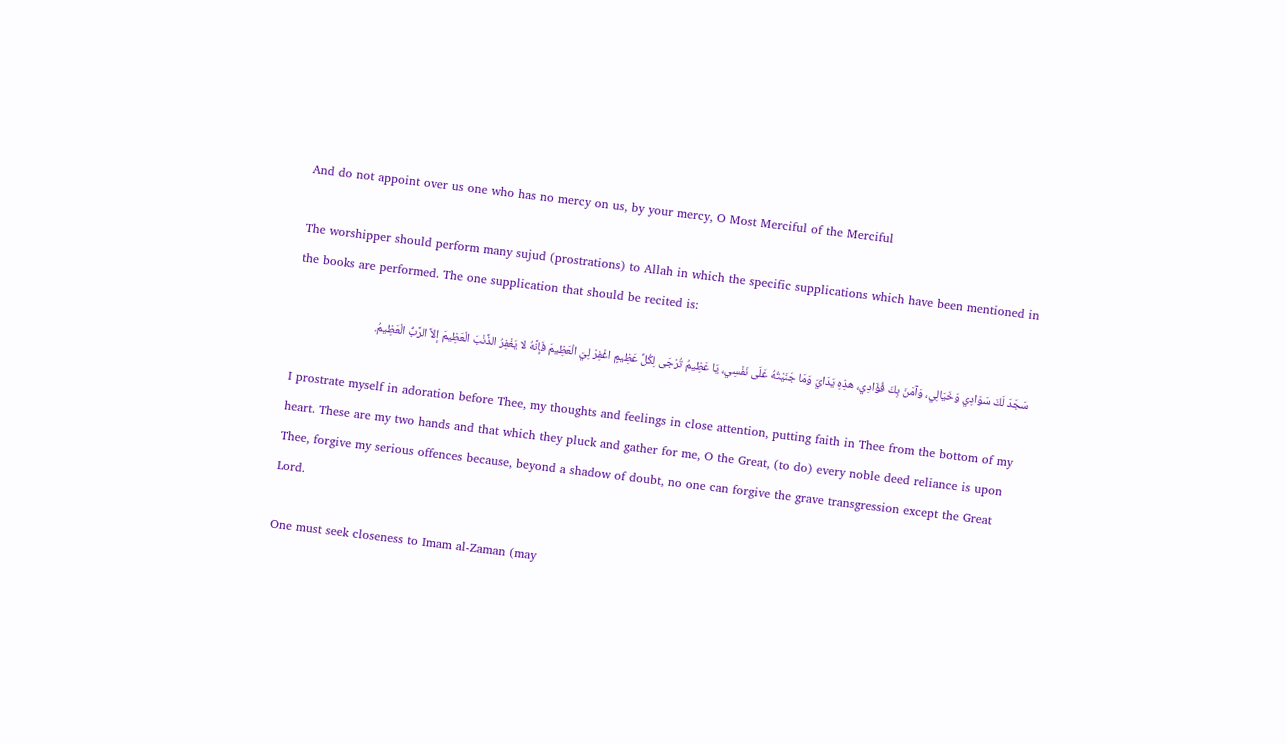And do not appoint over us one who has no mercy on us, by your mercy, O Most Merciful of the Merciful

The worshipper should perform many sujud (prostrations) to Allah in which the specific supplications which have been mentioned in the books are performed. The one supplication that should be recited is:

سَجَدَ لَكَ سَوَادِي وَخَيَالِي، وَآمَنَ بِكَ فُؤَادِي، هذِهِ يَدَايَ وَمَا جَنَيْتُهُ عَلَى نَفْسِي، يَا عَظِيمُ تُرْجَى لِكُلِّ عَظِيمٍ اغْفِرْ لِيَ الْعَظِيمَ فَإنَّهُ لا يَغْفِرُ الذَّنْبَ الْعَظِيمَ إلاَّ الرَّبُّ الْعَظِيمُ.

I prostrate myself in adoration before Thee, my thoughts and feelings in close attention, putting faith in Thee from the bottom of my heart. These are my two hands and that which they pluck and gather for me, O the Great, (to do) every noble deed reliance is upon Thee, forgive my serious offences because, beyond a shadow of doubt, no one can forgive the grave transgression except the Great Lord.

One must seek closeness to Imam al-Zaman (may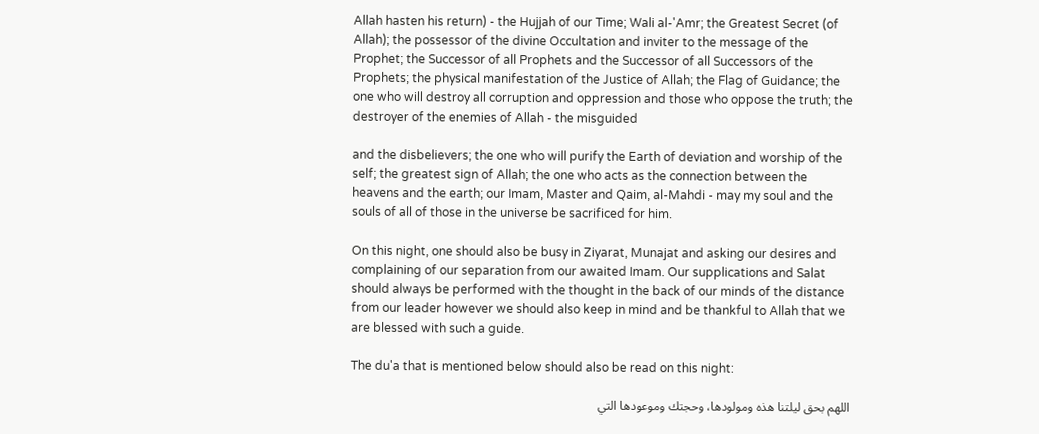Allah hasten his return) - the Hujjah of our Time; Wali al-'Amr; the Greatest Secret (of Allah); the possessor of the divine Occultation and inviter to the message of the Prophet; the Successor of all Prophets and the Successor of all Successors of the Prophets; the physical manifestation of the Justice of Allah; the Flag of Guidance; the one who will destroy all corruption and oppression and those who oppose the truth; the destroyer of the enemies of Allah - the misguided

and the disbelievers; the one who will purify the Earth of deviation and worship of the self; the greatest sign of Allah; the one who acts as the connection between the heavens and the earth; our Imam, Master and Qaim, al-Mahdi - may my soul and the souls of all of those in the universe be sacrificed for him.

On this night, one should also be busy in Ziyarat, Munajat and asking our desires and complaining of our separation from our awaited Imam. Our supplications and Salat should always be performed with the thought in the back of our minds of the distance from our leader however we should also keep in mind and be thankful to Allah that we are blessed with such a guide.

The du'a that is mentioned below should also be read on this night:

اللهم بحق ليلتنا هذه ومولودها، وحجتك وموعودها التي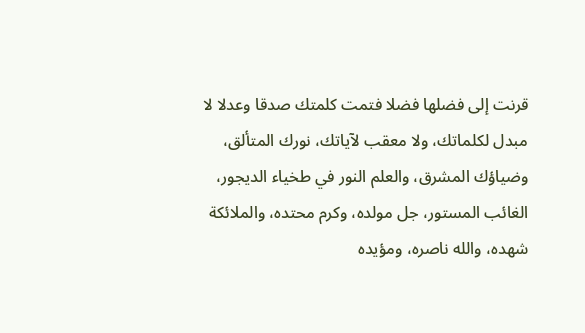قرنت إلى فضلها فضلا فتمت كلمتك صدقا وعدلا لا مبدل لكلماتك، ولا معقب لآياتك، نورك المتألق، وضياؤك المشرق، والعلم النور في طخياء الديجور، الغائب المستور، جل مولده، وكرم محتده، والملائكة شهده، والله ناصره، ومؤيده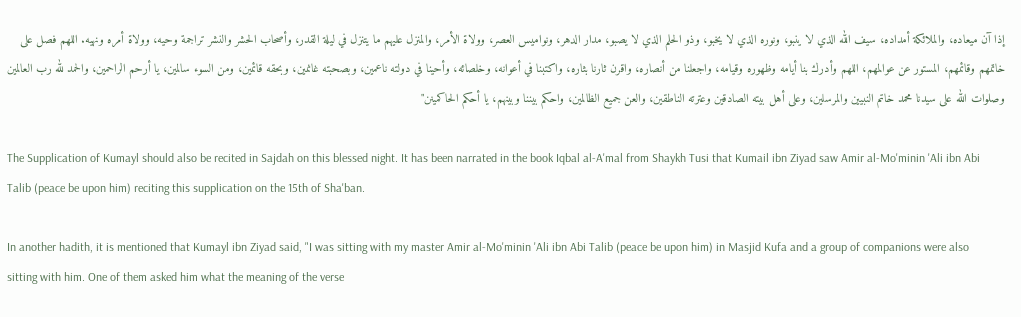إذا آن ميعاده، والملائكة أمداده، سيف الله الذي لا ينبو، ونوره الذي لا يخبو، وذو الحلم الذي لا يصبو، مدار الدهر، ونواميس العصر، وولاة الأمر، والمنزل عليهم ما يتنزل في ليلة القدر، وأصحاب الحشر والنشر تراجمة وحيه، وولاة أمره ونهيه. اللهم فصل على خاتمهم وقائمهم، المستور عن عوالمهم، اللهم وأدرك بنا أيامه وظهوره وقيامه، واجعلنا من أنصاره، واقرن ثارنا بثاره، واكتبنا في أعوانه، وخلصائه، وأحينا في دولته ناعمين، وبصحبته غانمين، وبحقه قائمين، ومن السوء سالمين، يا أرحم الراحمين، والحمد لله رب العالمين وصلوات الله على سيدنا محمد خاتم النبيين والمرسلين، وعلى أهل بيته الصادقين وعترته الناطقين، والعن جميع الظالمين، واحكم بيننا وبينهم، يا أحكم الحاكمينن"

The Supplication of Kumayl should also be recited in Sajdah on this blessed night. It has been narrated in the book Iqbal al-A'mal from Shaykh Tusi that Kumail ibn Ziyad saw Amir al-Mo'minin 'Ali ibn Abi Talib (peace be upon him) reciting this supplication on the 15th of Sha'ban.

In another hadith, it is mentioned that Kumayl ibn Ziyad said, "I was sitting with my master Amir al-Mo'minin 'Ali ibn Abi Talib (peace be upon him) in Masjid Kufa and a group of companions were also sitting with him. One of them asked him what the meaning of the verse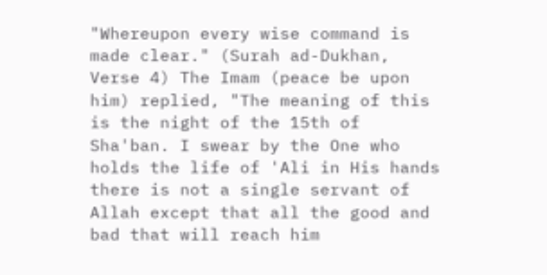"Whereupon every wise command is made clear." (Surah ad-Dukhan, Verse 4) The Imam (peace be upon him) replied, "The meaning of this is the night of the 15th of Sha'ban. I swear by the One who holds the life of 'Ali in His hands there is not a single servant of Allah except that all the good and bad that will reach him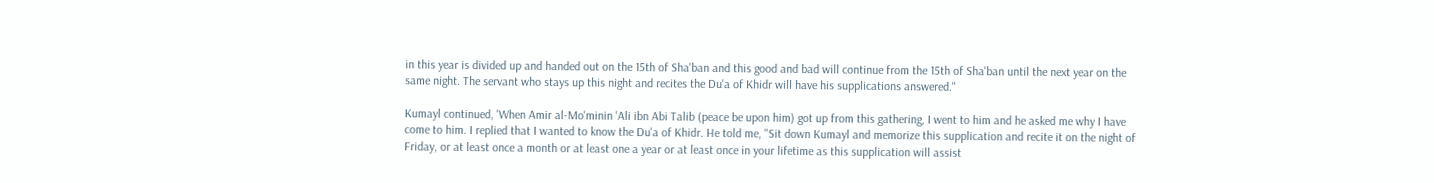in this year is divided up and handed out on the 15th of Sha'ban and this good and bad will continue from the 15th of Sha'ban until the next year on the same night. The servant who stays up this night and recites the Du'a of Khidr will have his supplications answered."

Kumayl continued, 'When Amir al-Mo'minin 'Ali ibn Abi Talib (peace be upon him) got up from this gathering, I went to him and he asked me why I have come to him. I replied that I wanted to know the Du'a of Khidr. He told me, "Sit down Kumayl and memorize this supplication and recite it on the night of Friday, or at least once a month or at least one a year or at least once in your lifetime as this supplication will assist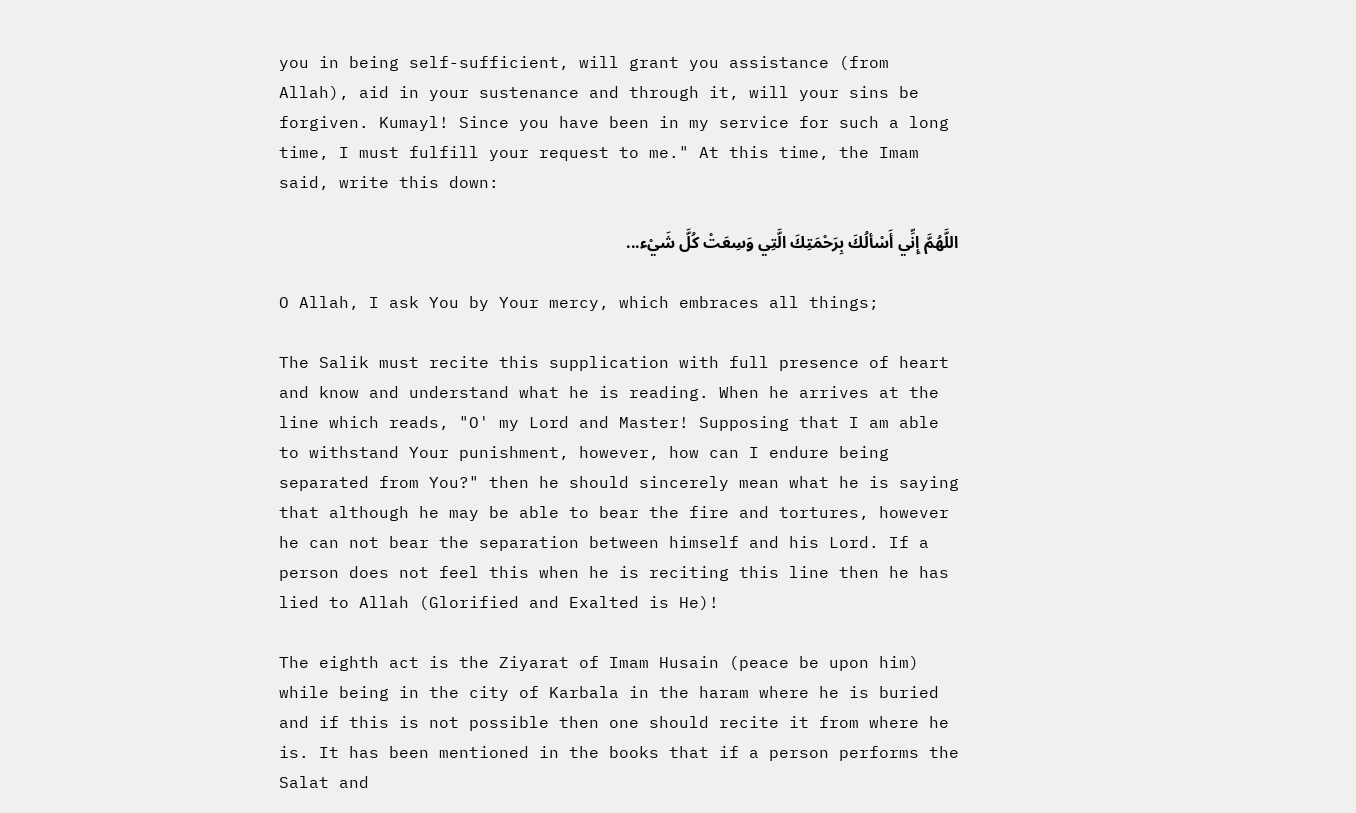you in being self-sufficient, will grant you assistance (from Allah), aid in your sustenance and through it, will your sins be forgiven. Kumayl! Since you have been in my service for such a long time, I must fulfill your request to me." At this time, the Imam said, write this down:

اللَّهُمَّ إِنِّي أَسْألُكَ بِرَحْمَتِكَ الَّتِي وَسِعَتْ كُلَّ شَيْء...

O Allah, I ask You by Your mercy, which embraces all things;

The Salik must recite this supplication with full presence of heart and know and understand what he is reading. When he arrives at the line which reads, "O' my Lord and Master! Supposing that I am able to withstand Your punishment, however, how can I endure being separated from You?" then he should sincerely mean what he is saying that although he may be able to bear the fire and tortures, however he can not bear the separation between himself and his Lord. If a person does not feel this when he is reciting this line then he has lied to Allah (Glorified and Exalted is He)!

The eighth act is the Ziyarat of Imam Husain (peace be upon him) while being in the city of Karbala in the haram where he is buried and if this is not possible then one should recite it from where he is. It has been mentioned in the books that if a person performs the Salat and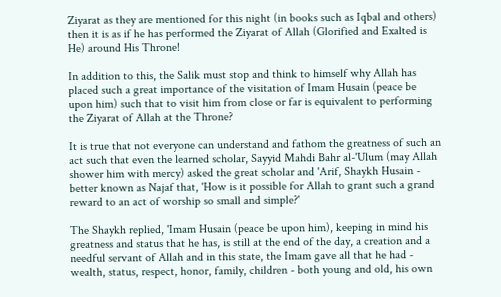Ziyarat as they are mentioned for this night (in books such as Iqbal and others) then it is as if he has performed the Ziyarat of Allah (Glorified and Exalted is He) around His Throne!

In addition to this, the Salik must stop and think to himself why Allah has placed such a great importance of the visitation of Imam Husain (peace be upon him) such that to visit him from close or far is equivalent to performing the Ziyarat of Allah at the Throne?

It is true that not everyone can understand and fathom the greatness of such an act such that even the learned scholar, Sayyid Mahdi Bahr al-'Ulum (may Allah shower him with mercy) asked the great scholar and 'Arif, Shaykh Husain - better known as Najaf that, 'How is it possible for Allah to grant such a grand reward to an act of worship so small and simple?'

The Shaykh replied, 'Imam Husain (peace be upon him), keeping in mind his greatness and status that he has, is still at the end of the day, a creation and a needful servant of Allah and in this state, the Imam gave all that he had - wealth, status, respect, honor, family, children - both young and old, his own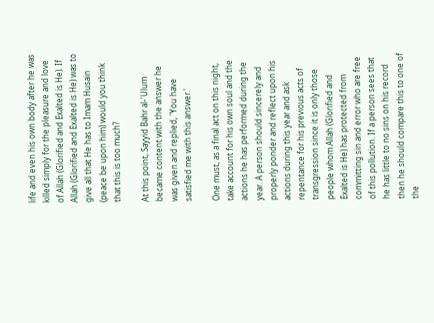life and even his own body after he was killed simply for the pleasure and love of Allah (Glorified and Exalted is He). If Allah (Glorified and Exalted is He) was to give all that He has to Imam Husain (peace be upon him) would you think that this is too much?

At this point, Sayyid Bahr al-'Ulum became content with the answer he was given and replied, 'You have satisfied me with this answer.'

One must, as a final act on this night, take account for his own soul and the actions he has performed during the year. A person should sincerely and properly ponder and reflect upon his actions during this year and ask repentance for his previous acts of transgression since it is only those people whom Allah (Glorified and Exalted is He) has protected from committing sin and error who are free of this pollution. If a person sees that he has little to no sins on his record then he should compare this to one of the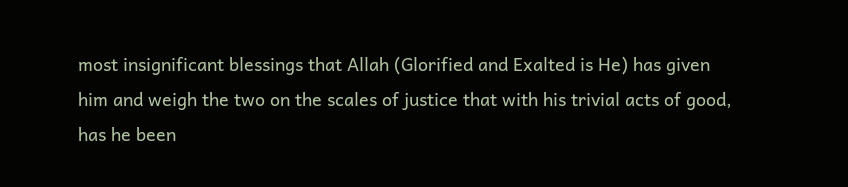most insignificant blessings that Allah (Glorified and Exalted is He) has given him and weigh the two on the scales of justice that with his trivial acts of good, has he been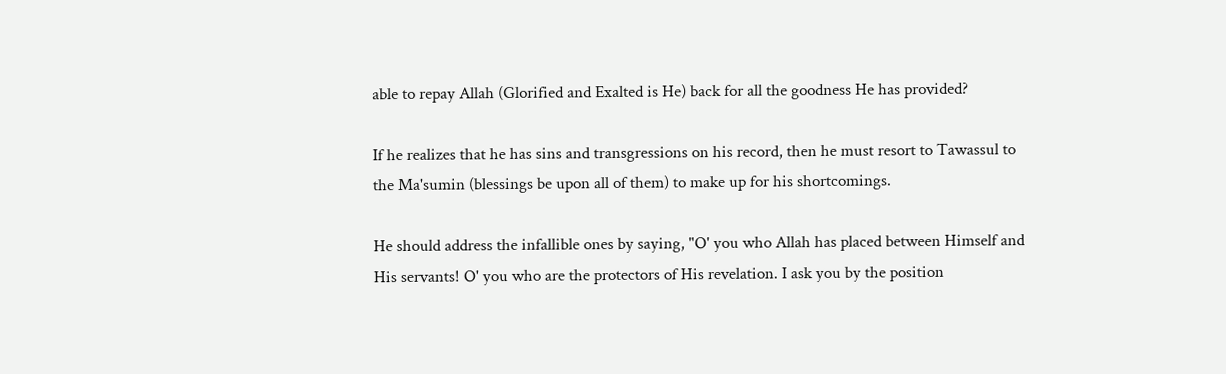able to repay Allah (Glorified and Exalted is He) back for all the goodness He has provided?

If he realizes that he has sins and transgressions on his record, then he must resort to Tawassul to the Ma'sumin (blessings be upon all of them) to make up for his shortcomings.

He should address the infallible ones by saying, "O' you who Allah has placed between Himself and His servants! O' you who are the protectors of His revelation. I ask you by the position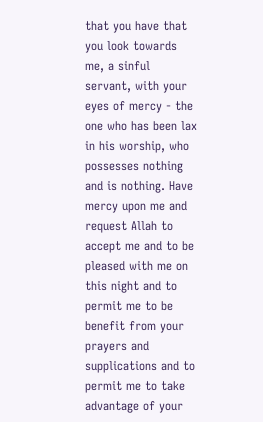that you have that you look towards me, a sinful servant, with your eyes of mercy - the one who has been lax in his worship, who possesses nothing and is nothing. Have mercy upon me and request Allah to accept me and to be pleased with me on this night and to permit me to be benefit from your prayers and supplications and to permit me to take advantage of your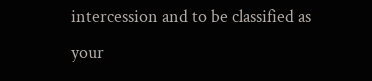intercession and to be classified as your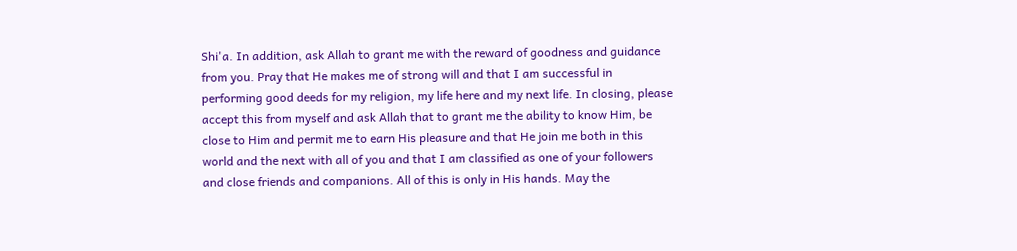Shi'a. In addition, ask Allah to grant me with the reward of goodness and guidance from you. Pray that He makes me of strong will and that I am successful in performing good deeds for my religion, my life here and my next life. In closing, please accept this from myself and ask Allah that to grant me the ability to know Him, be close to Him and permit me to earn His pleasure and that He join me both in this world and the next with all of you and that I am classified as one of your followers and close friends and companions. All of this is only in His hands. May the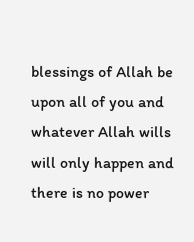blessings of Allah be upon all of you and whatever Allah wills will only happen and there is no power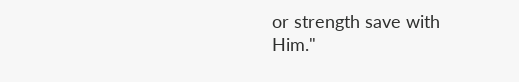or strength save with Him."